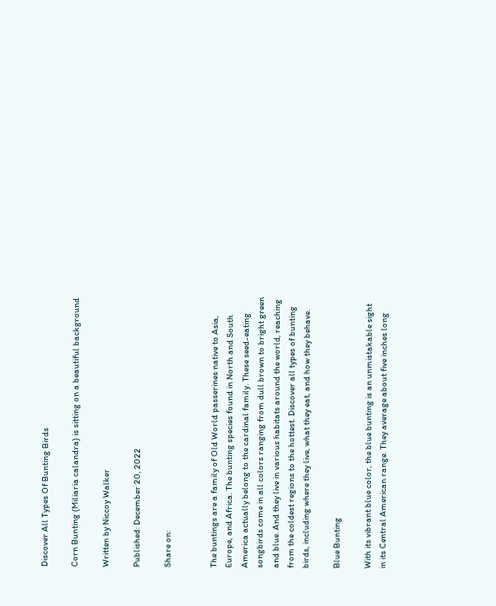Discover All Types Of Bunting Birds

Corn Bunting (Miliaria calandra) is sitting on a beautiful background

Written by Niccoy Walker

Published: December 20, 2022

Share on:


The buntings are a family of Old World passerines native to Asia, Europe, and Africa. The bunting species found in North and South America actually belong to the cardinal family. These seed-eating songbirds come in all colors ranging from dull brown to bright green and blue. And they live in various habitats around the world, reaching from the coldest regions to the hottest. Discover all types of bunting birds, including where they live, what they eat, and how they behave.

Blue Bunting

With its vibrant blue color, the blue bunting is an unmistakable sight in its Central American range. They average about five inches long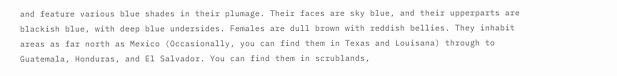and feature various blue shades in their plumage. Their faces are sky blue, and their upperparts are blackish blue, with deep blue undersides. Females are dull brown with reddish bellies. They inhabit areas as far north as Mexico (Occasionally, you can find them in Texas and Louisana) through to Guatemala, Honduras, and El Salvador. You can find them in scrublands,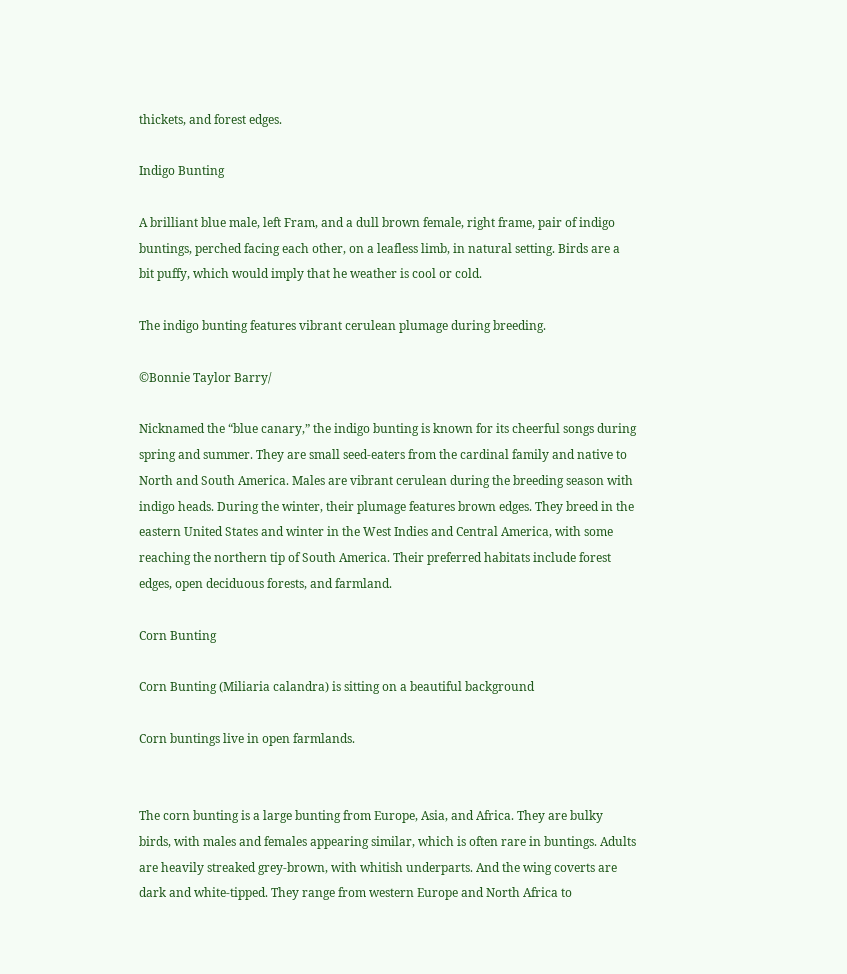thickets, and forest edges.

Indigo Bunting

A brilliant blue male, left Fram, and a dull brown female, right frame, pair of indigo buntings, perched facing each other, on a leafless limb, in natural setting. Birds are a bit puffy, which would imply that he weather is cool or cold.

The indigo bunting features vibrant cerulean plumage during breeding.

©Bonnie Taylor Barry/

Nicknamed the “blue canary,” the indigo bunting is known for its cheerful songs during spring and summer. They are small seed-eaters from the cardinal family and native to North and South America. Males are vibrant cerulean during the breeding season with indigo heads. During the winter, their plumage features brown edges. They breed in the eastern United States and winter in the West Indies and Central America, with some reaching the northern tip of South America. Their preferred habitats include forest edges, open deciduous forests, and farmland.

Corn Bunting

Corn Bunting (Miliaria calandra) is sitting on a beautiful background

Corn buntings live in open farmlands.


The corn bunting is a large bunting from Europe, Asia, and Africa. They are bulky birds, with males and females appearing similar, which is often rare in buntings. Adults are heavily streaked grey-brown, with whitish underparts. And the wing coverts are dark and white-tipped. They range from western Europe and North Africa to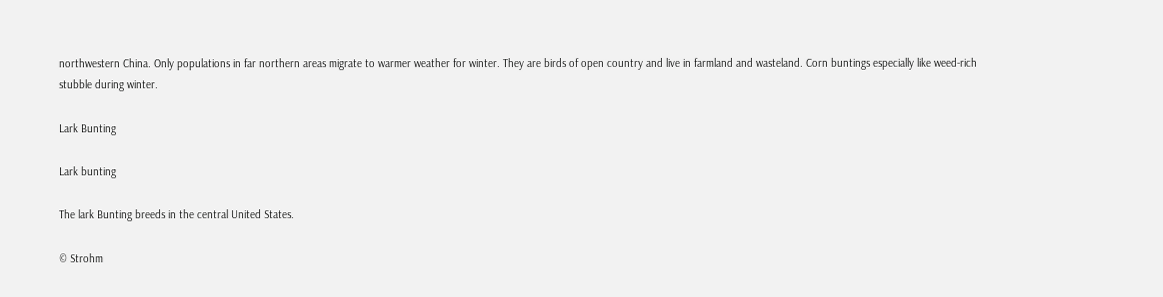northwestern China. Only populations in far northern areas migrate to warmer weather for winter. They are birds of open country and live in farmland and wasteland. Corn buntings especially like weed-rich stubble during winter.

Lark Bunting

Lark bunting

The lark Bunting breeds in the central United States.

© Strohm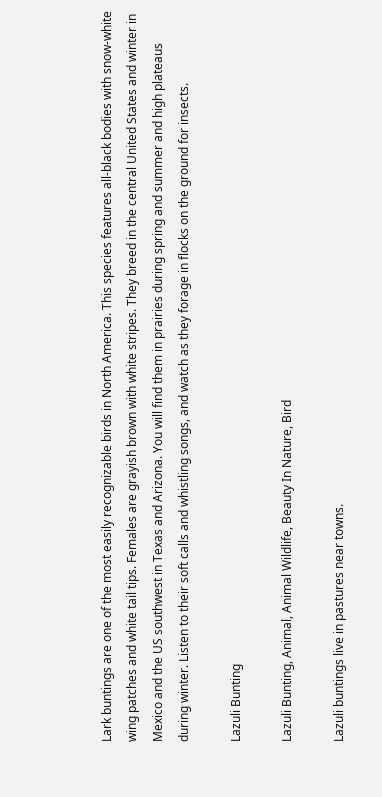Lark buntings are one of the most easily recognizable birds in North America. This species features all-black bodies with snow-white wing patches and white tail tips. Females are grayish brown with white stripes. They breed in the central United States and winter in Mexico and the US southwest in Texas and Arizona. You will find them in prairies during spring and summer and high plateaus during winter. Listen to their soft calls and whistling songs, and watch as they forage in flocks on the ground for insects.

Lazuli Bunting

Lazuli Bunting, Animal, Animal Wildlife, Beauty In Nature, Bird

Lazuli buntings live in pastures near towns.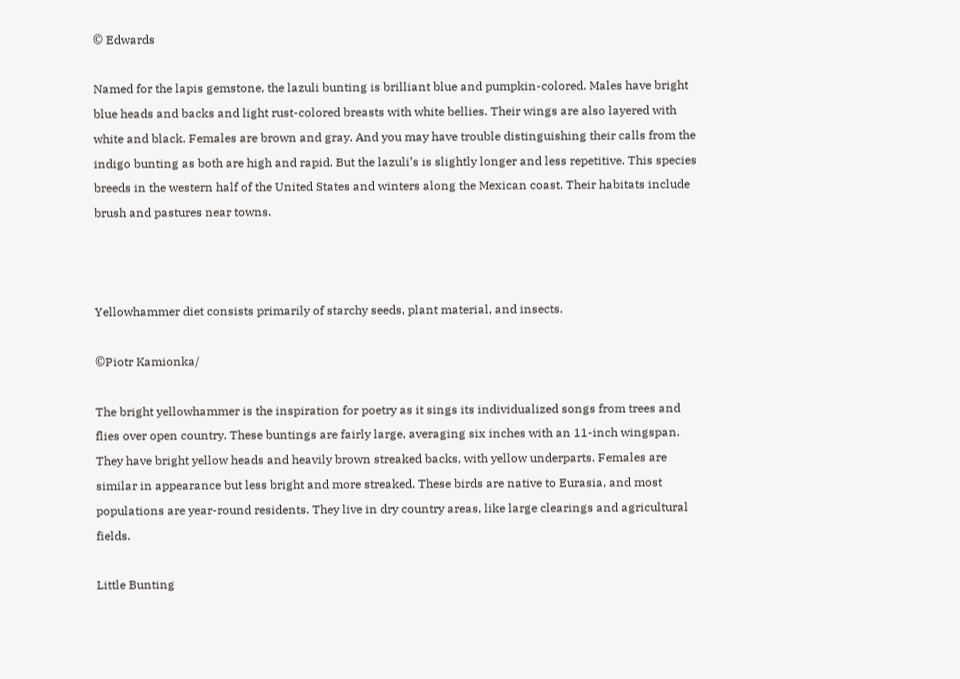© Edwards

Named for the lapis gemstone, the lazuli bunting is brilliant blue and pumpkin-colored. Males have bright blue heads and backs and light rust-colored breasts with white bellies. Their wings are also layered with white and black. Females are brown and gray. And you may have trouble distinguishing their calls from the indigo bunting as both are high and rapid. But the lazuli’s is slightly longer and less repetitive. This species breeds in the western half of the United States and winters along the Mexican coast. Their habitats include brush and pastures near towns.



Yellowhammer diet consists primarily of starchy seeds, plant material, and insects.

©Piotr Kamionka/

The bright yellowhammer is the inspiration for poetry as it sings its individualized songs from trees and flies over open country. These buntings are fairly large, averaging six inches with an 11-inch wingspan. They have bright yellow heads and heavily brown streaked backs, with yellow underparts. Females are similar in appearance but less bright and more streaked. These birds are native to Eurasia, and most populations are year-round residents. They live in dry country areas, like large clearings and agricultural fields.

Little Bunting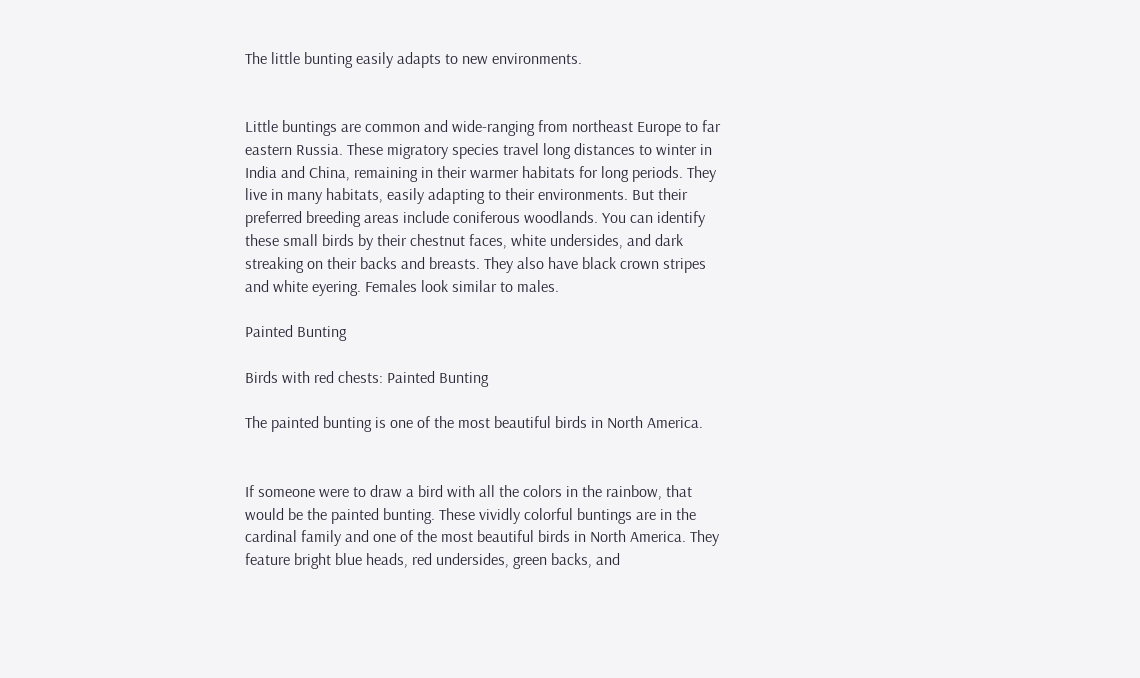The little bunting easily adapts to new environments.


Little buntings are common and wide-ranging from northeast Europe to far eastern Russia. These migratory species travel long distances to winter in India and China, remaining in their warmer habitats for long periods. They live in many habitats, easily adapting to their environments. But their preferred breeding areas include coniferous woodlands. You can identify these small birds by their chestnut faces, white undersides, and dark streaking on their backs and breasts. They also have black crown stripes and white eyering. Females look similar to males.

Painted Bunting

Birds with red chests: Painted Bunting

The painted bunting is one of the most beautiful birds in North America.


If someone were to draw a bird with all the colors in the rainbow, that would be the painted bunting. These vividly colorful buntings are in the cardinal family and one of the most beautiful birds in North America. They feature bright blue heads, red undersides, green backs, and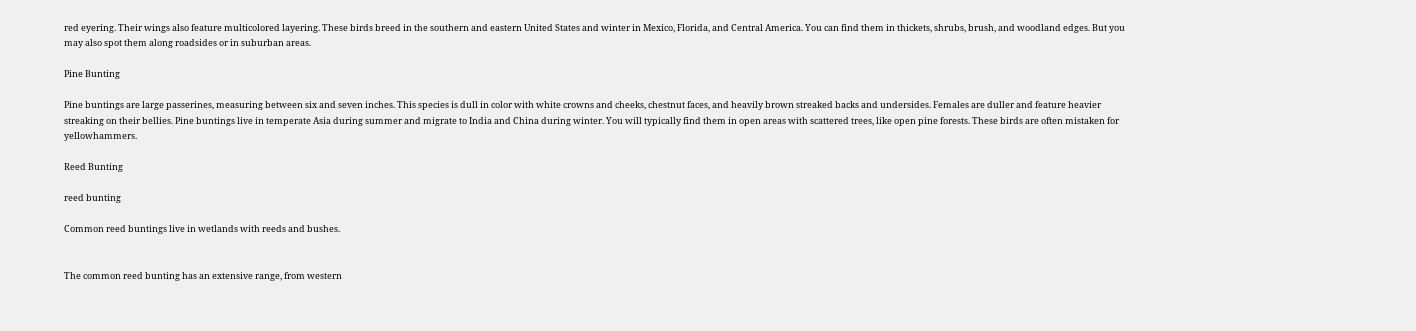red eyering. Their wings also feature multicolored layering. These birds breed in the southern and eastern United States and winter in Mexico, Florida, and Central America. You can find them in thickets, shrubs, brush, and woodland edges. But you may also spot them along roadsides or in suburban areas.

Pine Bunting

Pine buntings are large passerines, measuring between six and seven inches. This species is dull in color with white crowns and cheeks, chestnut faces, and heavily brown streaked backs and undersides. Females are duller and feature heavier streaking on their bellies. Pine buntings live in temperate Asia during summer and migrate to India and China during winter. You will typically find them in open areas with scattered trees, like open pine forests. These birds are often mistaken for yellowhammers.

Reed Bunting

reed bunting

Common reed buntings live in wetlands with reeds and bushes.


The common reed bunting has an extensive range, from western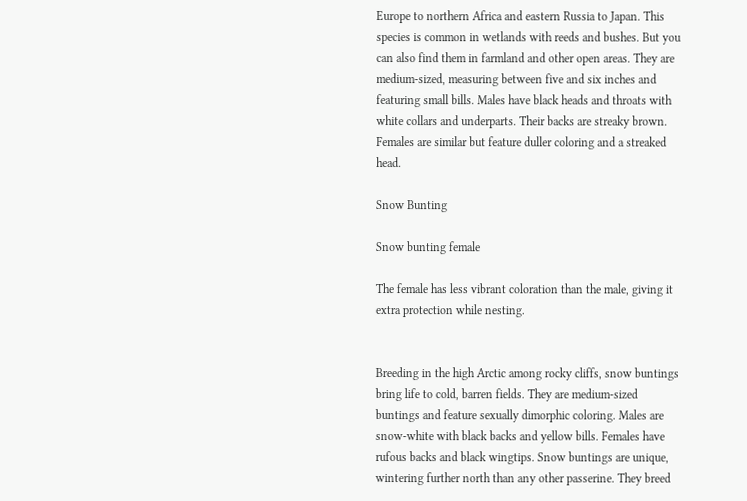Europe to northern Africa and eastern Russia to Japan. This species is common in wetlands with reeds and bushes. But you can also find them in farmland and other open areas. They are medium-sized, measuring between five and six inches and featuring small bills. Males have black heads and throats with white collars and underparts. Their backs are streaky brown. Females are similar but feature duller coloring and a streaked head.

Snow Bunting

Snow bunting female

The female has less vibrant coloration than the male, giving it extra protection while nesting.


Breeding in the high Arctic among rocky cliffs, snow buntings bring life to cold, barren fields. They are medium-sized buntings and feature sexually dimorphic coloring. Males are snow-white with black backs and yellow bills. Females have rufous backs and black wingtips. Snow buntings are unique, wintering further north than any other passerine. They breed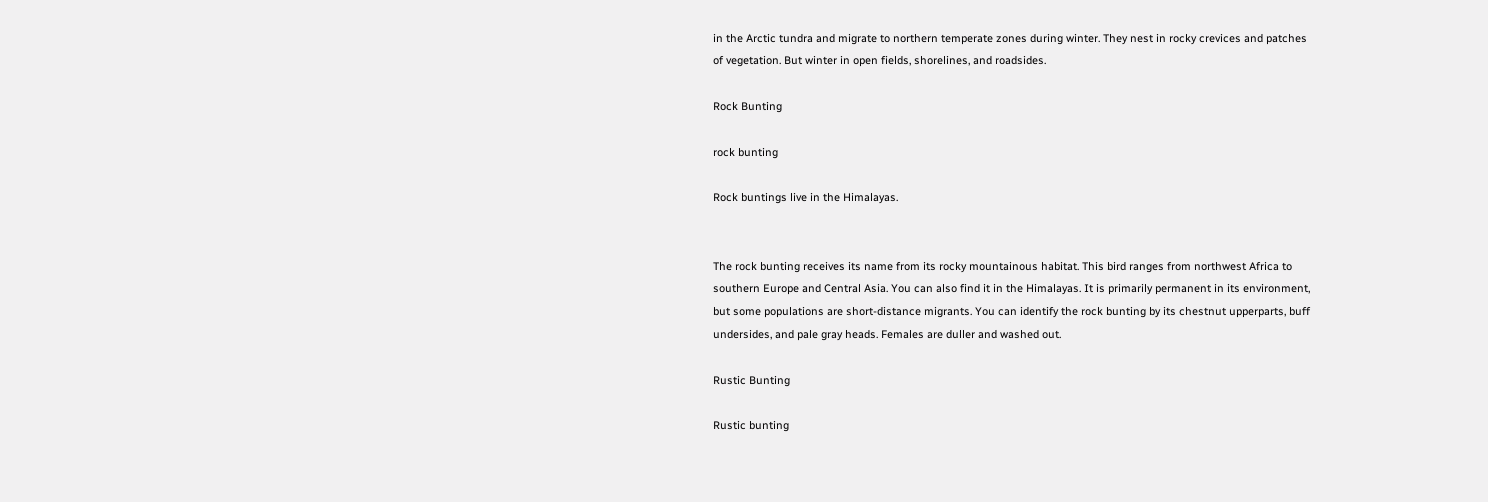in the Arctic tundra and migrate to northern temperate zones during winter. They nest in rocky crevices and patches of vegetation. But winter in open fields, shorelines, and roadsides.

Rock Bunting

rock bunting

Rock buntings live in the Himalayas.


The rock bunting receives its name from its rocky mountainous habitat. This bird ranges from northwest Africa to southern Europe and Central Asia. You can also find it in the Himalayas. It is primarily permanent in its environment, but some populations are short-distance migrants. You can identify the rock bunting by its chestnut upperparts, buff undersides, and pale gray heads. Females are duller and washed out.

Rustic Bunting

Rustic bunting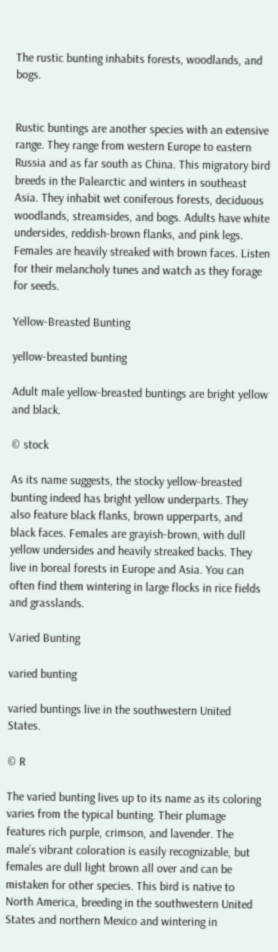The rustic bunting inhabits forests, woodlands, and bogs.


Rustic buntings are another species with an extensive range. They range from western Europe to eastern Russia and as far south as China. This migratory bird breeds in the Palearctic and winters in southeast Asia. They inhabit wet coniferous forests, deciduous woodlands, streamsides, and bogs. Adults have white undersides, reddish-brown flanks, and pink legs. Females are heavily streaked with brown faces. Listen for their melancholy tunes and watch as they forage for seeds.

Yellow-Breasted Bunting

yellow-breasted bunting

Adult male yellow-breasted buntings are bright yellow and black.

© stock

As its name suggests, the stocky yellow-breasted bunting indeed has bright yellow underparts. They also feature black flanks, brown upperparts, and black faces. Females are grayish-brown, with dull yellow undersides and heavily streaked backs. They live in boreal forests in Europe and Asia. You can often find them wintering in large flocks in rice fields and grasslands.

Varied Bunting

varied bunting

varied buntings live in the southwestern United States.

© R

The varied bunting lives up to its name as its coloring varies from the typical bunting. Their plumage features rich purple, crimson, and lavender. The male’s vibrant coloration is easily recognizable, but females are dull light brown all over and can be mistaken for other species. This bird is native to North America, breeding in the southwestern United States and northern Mexico and wintering in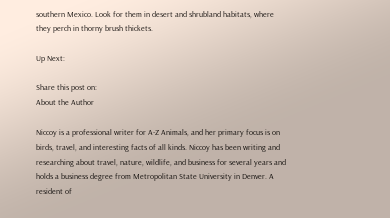southern Mexico. Look for them in desert and shrubland habitats, where they perch in thorny brush thickets.

Up Next:

Share this post on:
About the Author

Niccoy is a professional writer for A-Z Animals, and her primary focus is on birds, travel, and interesting facts of all kinds. Niccoy has been writing and researching about travel, nature, wildlife, and business for several years and holds a business degree from Metropolitan State University in Denver. A resident of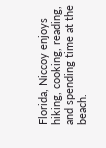Florida, Niccoy enjoys hiking, cooking, reading, and spending time at the beach.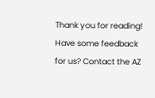Thank you for reading! Have some feedback for us? Contact the AZ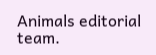Animals editorial team.